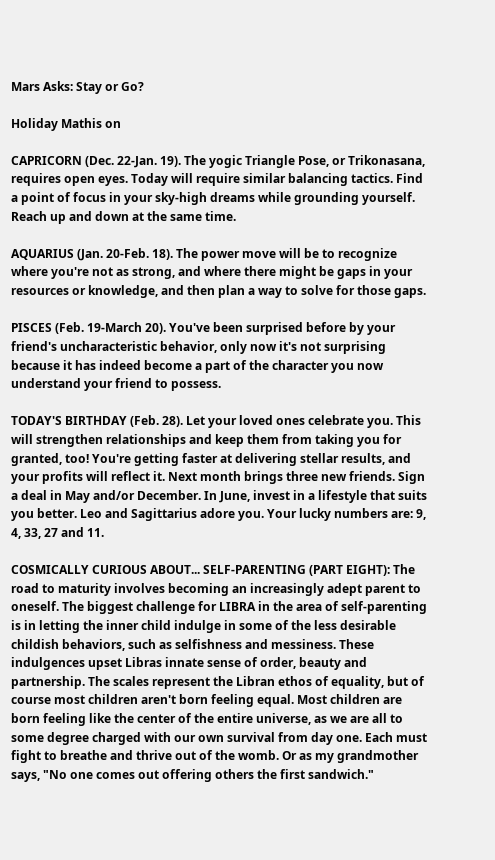Mars Asks: Stay or Go?

Holiday Mathis on

CAPRICORN (Dec. 22-Jan. 19). The yogic Triangle Pose, or Trikonasana, requires open eyes. Today will require similar balancing tactics. Find a point of focus in your sky-high dreams while grounding yourself. Reach up and down at the same time.

AQUARIUS (Jan. 20-Feb. 18). The power move will be to recognize where you're not as strong, and where there might be gaps in your resources or knowledge, and then plan a way to solve for those gaps.

PISCES (Feb. 19-March 20). You've been surprised before by your friend's uncharacteristic behavior, only now it's not surprising because it has indeed become a part of the character you now understand your friend to possess.

TODAY'S BIRTHDAY (Feb. 28). Let your loved ones celebrate you. This will strengthen relationships and keep them from taking you for granted, too! You're getting faster at delivering stellar results, and your profits will reflect it. Next month brings three new friends. Sign a deal in May and/or December. In June, invest in a lifestyle that suits you better. Leo and Sagittarius adore you. Your lucky numbers are: 9, 4, 33, 27 and 11.

COSMICALLY CURIOUS ABOUT... SELF-PARENTING (PART EIGHT): The road to maturity involves becoming an increasingly adept parent to oneself. The biggest challenge for LIBRA in the area of self-parenting is in letting the inner child indulge in some of the less desirable childish behaviors, such as selfishness and messiness. These indulgences upset Libras innate sense of order, beauty and partnership. The scales represent the Libran ethos of equality, but of course most children aren't born feeling equal. Most children are born feeling like the center of the entire universe, as we are all to some degree charged with our own survival from day one. Each must fight to breathe and thrive out of the womb. Or as my grandmother says, "No one comes out offering others the first sandwich."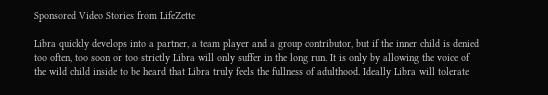Sponsored Video Stories from LifeZette

Libra quickly develops into a partner, a team player and a group contributor, but if the inner child is denied too often, too soon or too strictly Libra will only suffer in the long run. It is only by allowing the voice of the wild child inside to be heard that Libra truly feels the fullness of adulthood. Ideally Libra will tolerate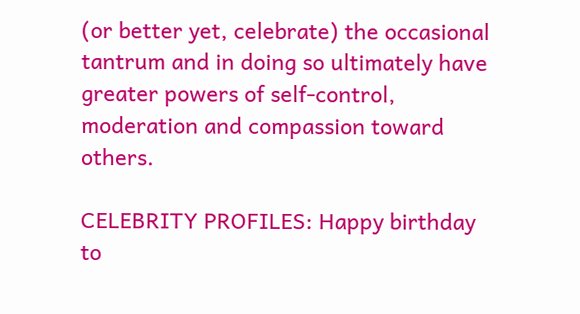(or better yet, celebrate) the occasional tantrum and in doing so ultimately have greater powers of self-control, moderation and compassion toward others.

CELEBRITY PROFILES: Happy birthday to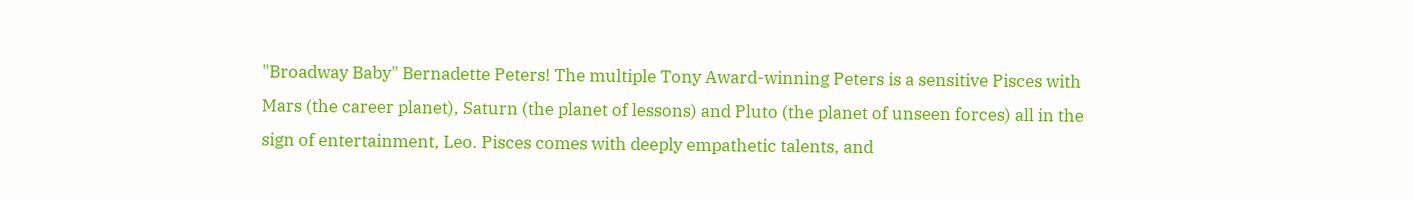"Broadway Baby" Bernadette Peters! The multiple Tony Award-winning Peters is a sensitive Pisces with Mars (the career planet), Saturn (the planet of lessons) and Pluto (the planet of unseen forces) all in the sign of entertainment, Leo. Pisces comes with deeply empathetic talents, and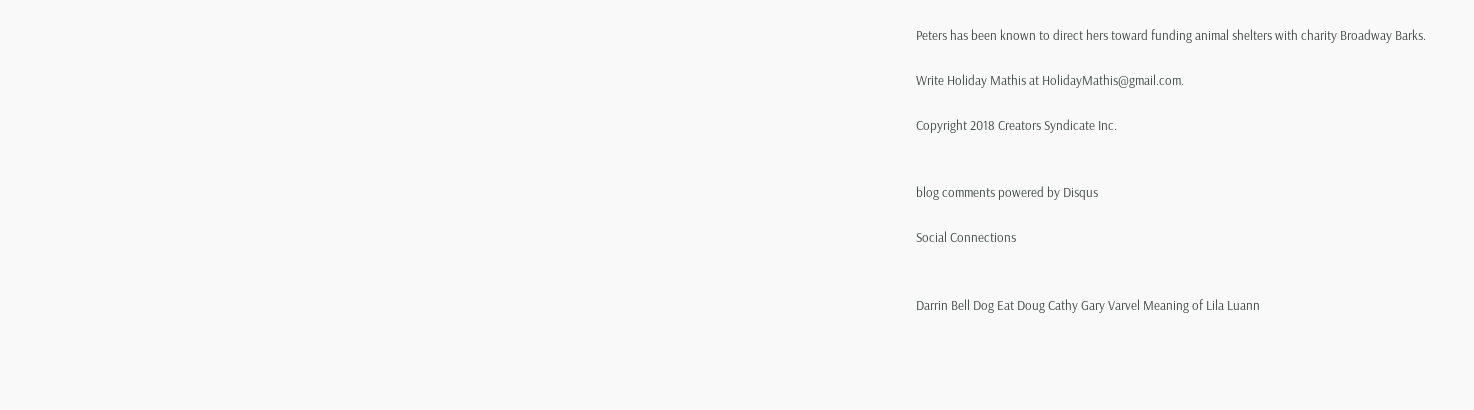Peters has been known to direct hers toward funding animal shelters with charity Broadway Barks.

Write Holiday Mathis at HolidayMathis@gmail.com.

Copyright 2018 Creators Syndicate Inc.


blog comments powered by Disqus

Social Connections


Darrin Bell Dog Eat Doug Cathy Gary Varvel Meaning of Lila Luann